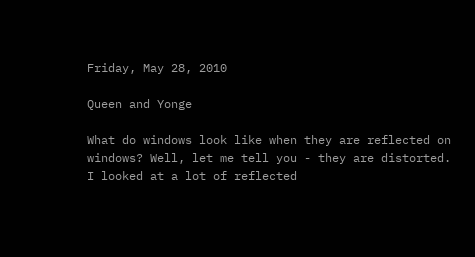Friday, May 28, 2010

Queen and Yonge

What do windows look like when they are reflected on windows? Well, let me tell you - they are distorted. I looked at a lot of reflected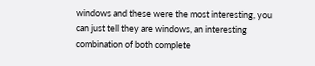windows and these were the most interesting, you can just tell they are windows, an interesting combination of both complete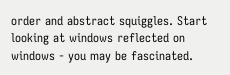order and abstract squiggles. Start looking at windows reflected on windows - you may be fascinated.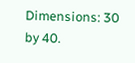Dimensions: 30 by 40.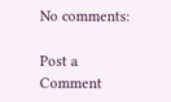No comments:

Post a Comment